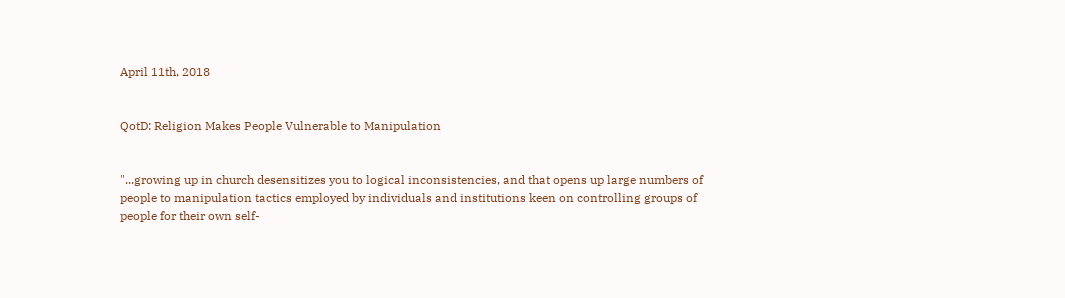April 11th, 2018


QotD: Religion Makes People Vulnerable to Manipulation


"...growing up in church desensitizes you to logical inconsistencies, and that opens up large numbers of people to manipulation tactics employed by individuals and institutions keen on controlling groups of people for their own self-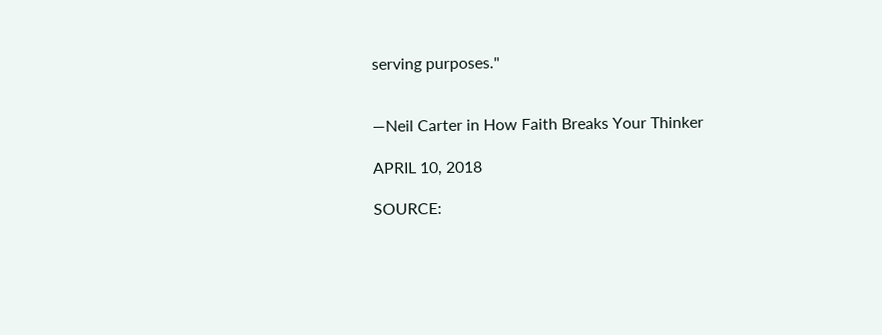serving purposes."


—Neil Carter in How Faith Breaks Your Thinker

APRIL 10, 2018

SOURCE: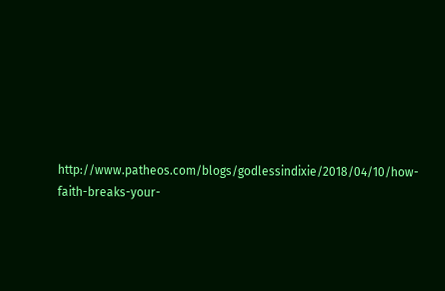http://www.patheos.com/blogs/godlessindixie/2018/04/10/how-faith-breaks-your-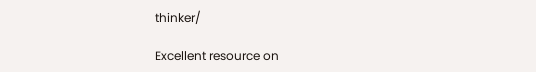thinker/

Excellent resource on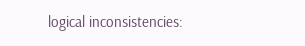logical inconsistencies: